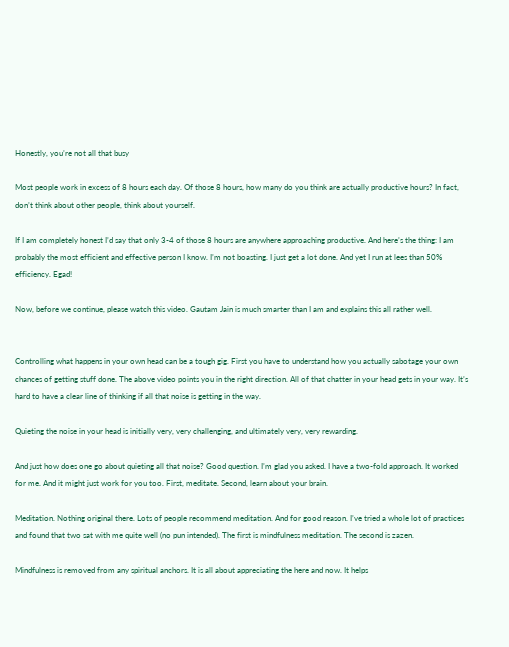Honestly, you’re not all that busy

Most people work in excess of 8 hours each day. Of those 8 hours, how many do you think are actually productive hours? In fact, don’t think about other people, think about yourself.

If I am completely honest I’d say that only 3-4 of those 8 hours are anywhere approaching productive. And here’s the thing: I am probably the most efficient and effective person I know. I’m not boasting. I just get a lot done. And yet I run at lees than 50% efficiency. Egad!

Now, before we continue, please watch this video. Gautam Jain is much smarter than I am and explains this all rather well.


Controlling what happens in your own head can be a tough gig. First you have to understand how you actually sabotage your own chances of getting stuff done. The above video points you in the right direction. All of that chatter in your head gets in your way. It’s hard to have a clear line of thinking if all that noise is getting in the way.

Quieting the noise in your head is initially very, very challenging, and ultimately very, very rewarding.

And just how does one go about quieting all that noise? Good question. I’m glad you asked. I have a two-fold approach. It worked for me. And it might just work for you too. First, meditate. Second, learn about your brain.

Meditation. Nothing original there. Lots of people recommend meditation. And for good reason. I’ve tried a whole lot of practices and found that two sat with me quite well (no pun intended). The first is mindfulness meditation. The second is zazen.

Mindfulness is removed from any spiritual anchors. It is all about appreciating the here and now. It helps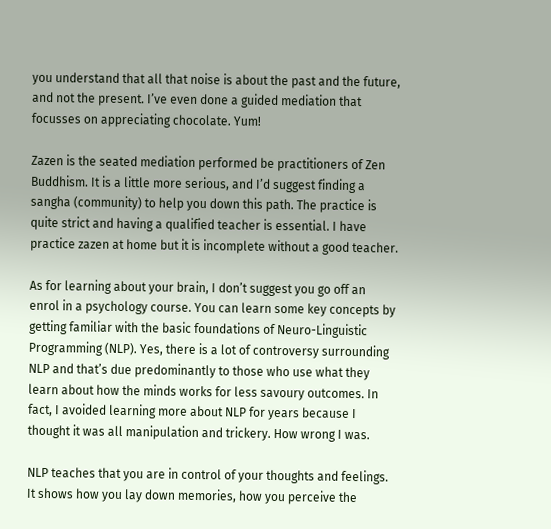you understand that all that noise is about the past and the future, and not the present. I’ve even done a guided mediation that focusses on appreciating chocolate. Yum!

Zazen is the seated mediation performed be practitioners of Zen Buddhism. It is a little more serious, and I’d suggest finding a sangha (community) to help you down this path. The practice is quite strict and having a qualified teacher is essential. I have practice zazen at home but it is incomplete without a good teacher.

As for learning about your brain, I don’t suggest you go off an enrol in a psychology course. You can learn some key concepts by getting familiar with the basic foundations of Neuro-Linguistic Programming (NLP). Yes, there is a lot of controversy surrounding NLP and that’s due predominantly to those who use what they learn about how the minds works for less savoury outcomes. In fact, I avoided learning more about NLP for years because I thought it was all manipulation and trickery. How wrong I was.

NLP teaches that you are in control of your thoughts and feelings. It shows how you lay down memories, how you perceive the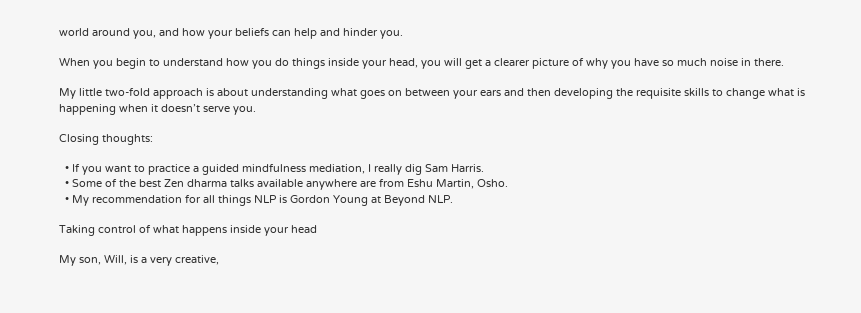world around you, and how your beliefs can help and hinder you.

When you begin to understand how you do things inside your head, you will get a clearer picture of why you have so much noise in there.

My little two-fold approach is about understanding what goes on between your ears and then developing the requisite skills to change what is happening when it doesn’t serve you.

Closing thoughts:

  • If you want to practice a guided mindfulness mediation, I really dig Sam Harris.
  • Some of the best Zen dharma talks available anywhere are from Eshu Martin, Osho.
  • My recommendation for all things NLP is Gordon Young at Beyond NLP.

Taking control of what happens inside your head

My son, Will, is a very creative,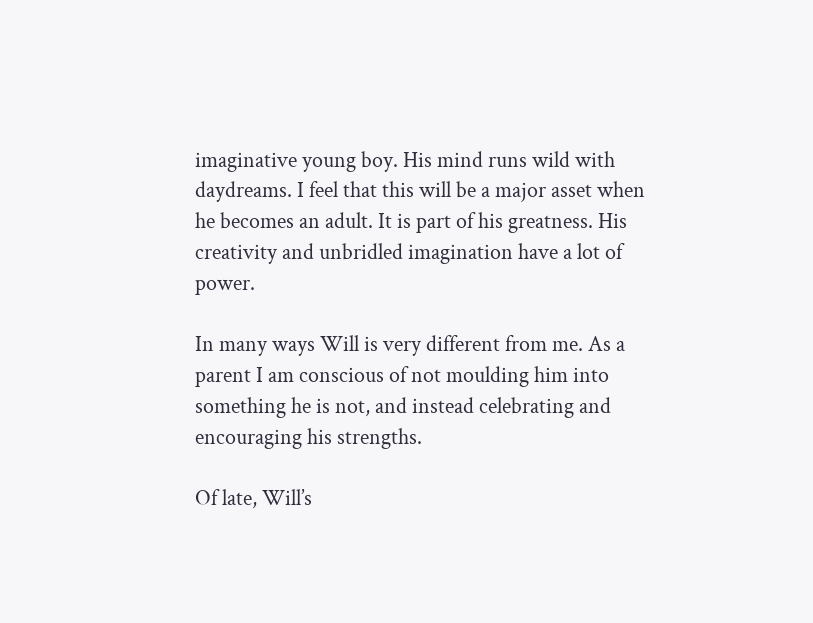imaginative young boy. His mind runs wild with daydreams. I feel that this will be a major asset when he becomes an adult. It is part of his greatness. His creativity and unbridled imagination have a lot of power.

In many ways Will is very different from me. As a parent I am conscious of not moulding him into something he is not, and instead celebrating and encouraging his strengths.

Of late, Will’s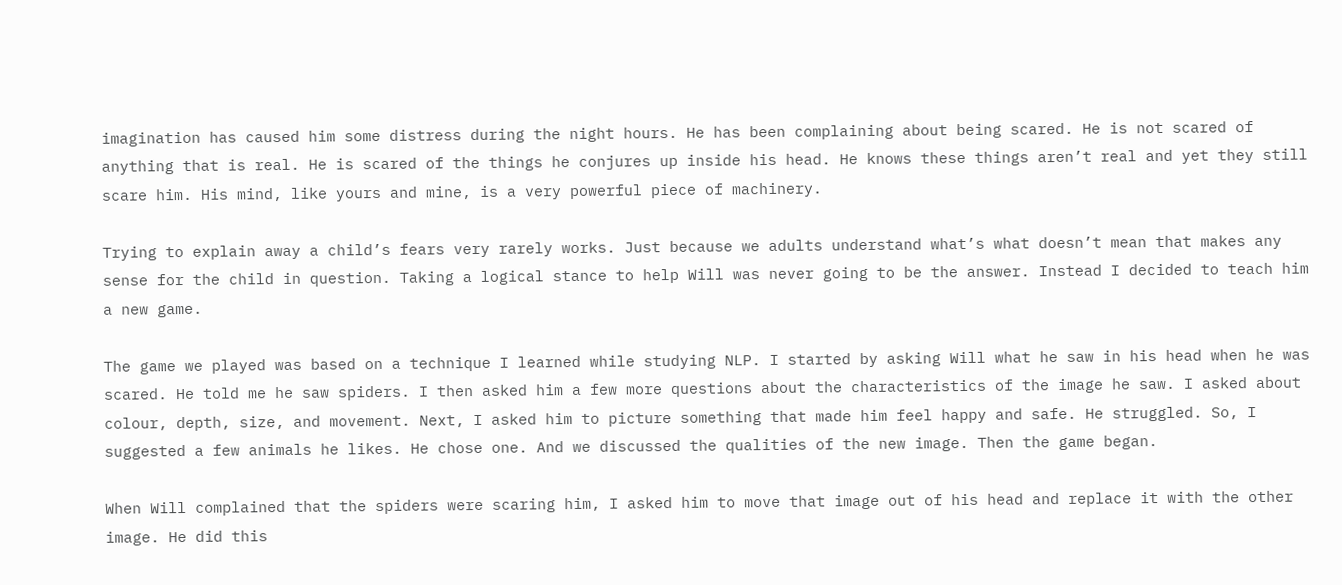imagination has caused him some distress during the night hours. He has been complaining about being scared. He is not scared of anything that is real. He is scared of the things he conjures up inside his head. He knows these things aren’t real and yet they still scare him. His mind, like yours and mine, is a very powerful piece of machinery.

Trying to explain away a child’s fears very rarely works. Just because we adults understand what’s what doesn’t mean that makes any sense for the child in question. Taking a logical stance to help Will was never going to be the answer. Instead I decided to teach him a new game.

The game we played was based on a technique I learned while studying NLP. I started by asking Will what he saw in his head when he was scared. He told me he saw spiders. I then asked him a few more questions about the characteristics of the image he saw. I asked about colour, depth, size, and movement. Next, I asked him to picture something that made him feel happy and safe. He struggled. So, I suggested a few animals he likes. He chose one. And we discussed the qualities of the new image. Then the game began.

When Will complained that the spiders were scaring him, I asked him to move that image out of his head and replace it with the other image. He did this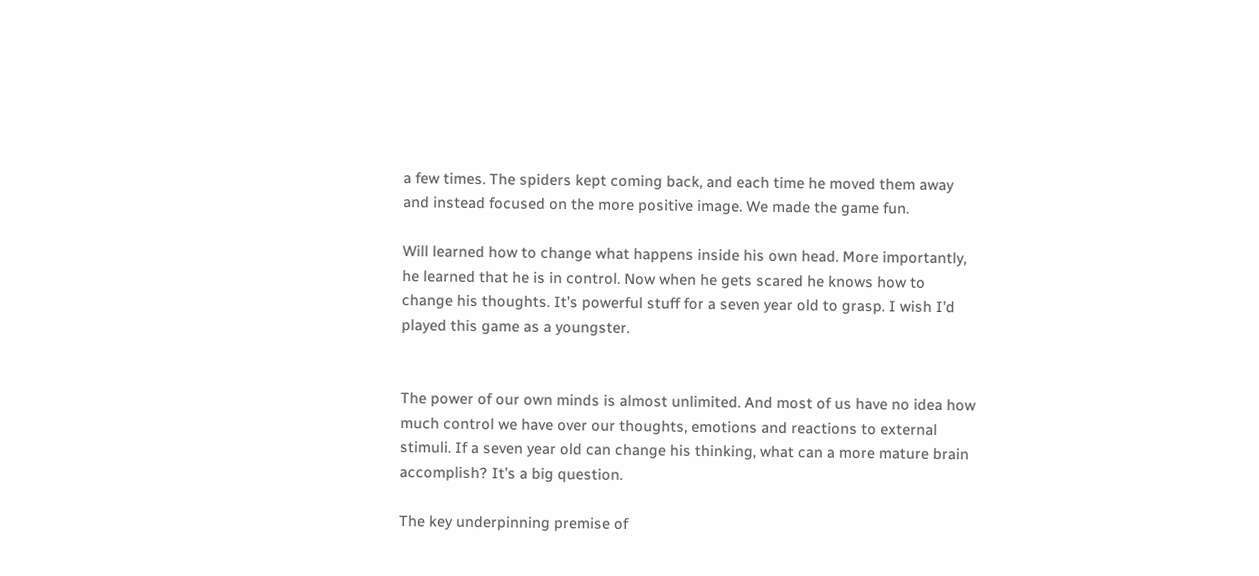a few times. The spiders kept coming back, and each time he moved them away and instead focused on the more positive image. We made the game fun.

Will learned how to change what happens inside his own head. More importantly, he learned that he is in control. Now when he gets scared he knows how to change his thoughts. It’s powerful stuff for a seven year old to grasp. I wish I’d played this game as a youngster.


The power of our own minds is almost unlimited. And most of us have no idea how much control we have over our thoughts, emotions and reactions to external stimuli. If a seven year old can change his thinking, what can a more mature brain accomplish? It’s a big question.

The key underpinning premise of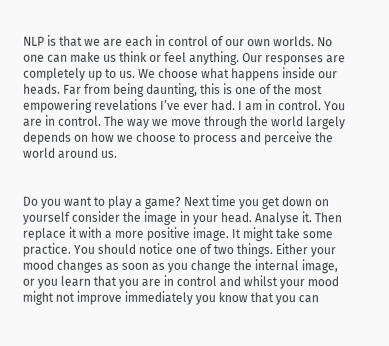NLP is that we are each in control of our own worlds. No one can make us think or feel anything. Our responses are completely up to us. We choose what happens inside our heads. Far from being daunting, this is one of the most empowering revelations I’ve ever had. I am in control. You are in control. The way we move through the world largely depends on how we choose to process and perceive the world around us.


Do you want to play a game? Next time you get down on yourself consider the image in your head. Analyse it. Then replace it with a more positive image. It might take some practice. You should notice one of two things. Either your mood changes as soon as you change the internal image, or you learn that you are in control and whilst your mood might not improve immediately you know that you can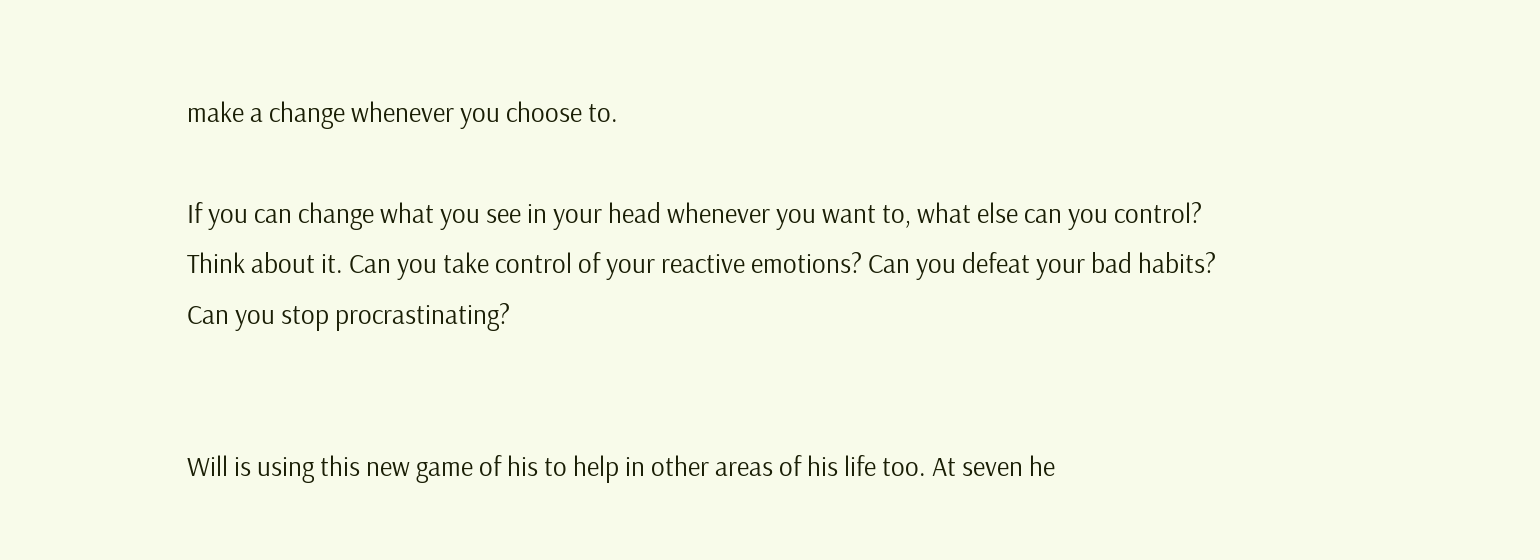make a change whenever you choose to.

If you can change what you see in your head whenever you want to, what else can you control? Think about it. Can you take control of your reactive emotions? Can you defeat your bad habits? Can you stop procrastinating?


Will is using this new game of his to help in other areas of his life too. At seven he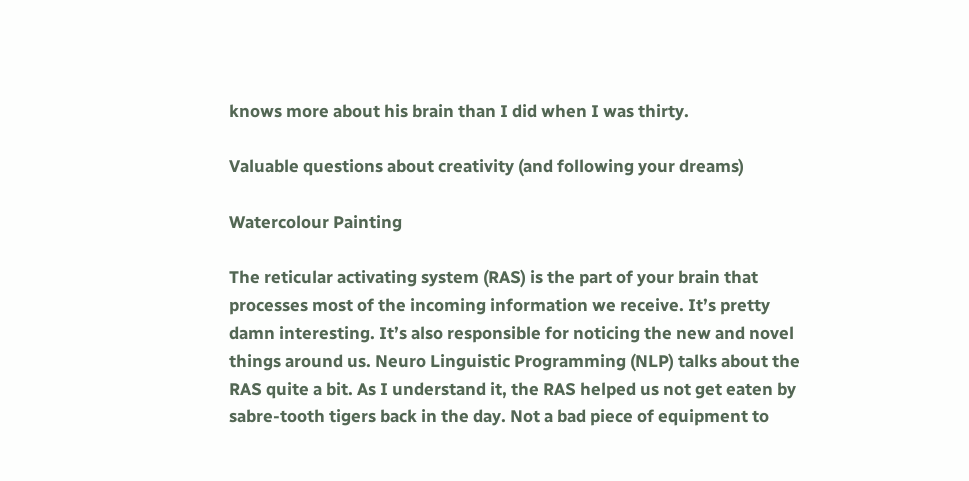knows more about his brain than I did when I was thirty.

Valuable questions about creativity (and following your dreams)

Watercolour Painting

The reticular activating system (RAS) is the part of your brain that processes most of the incoming information we receive. It’s pretty damn interesting. It’s also responsible for noticing the new and novel things around us. Neuro Linguistic Programming (NLP) talks about the RAS quite a bit. As I understand it, the RAS helped us not get eaten by sabre-tooth tigers back in the day. Not a bad piece of equipment to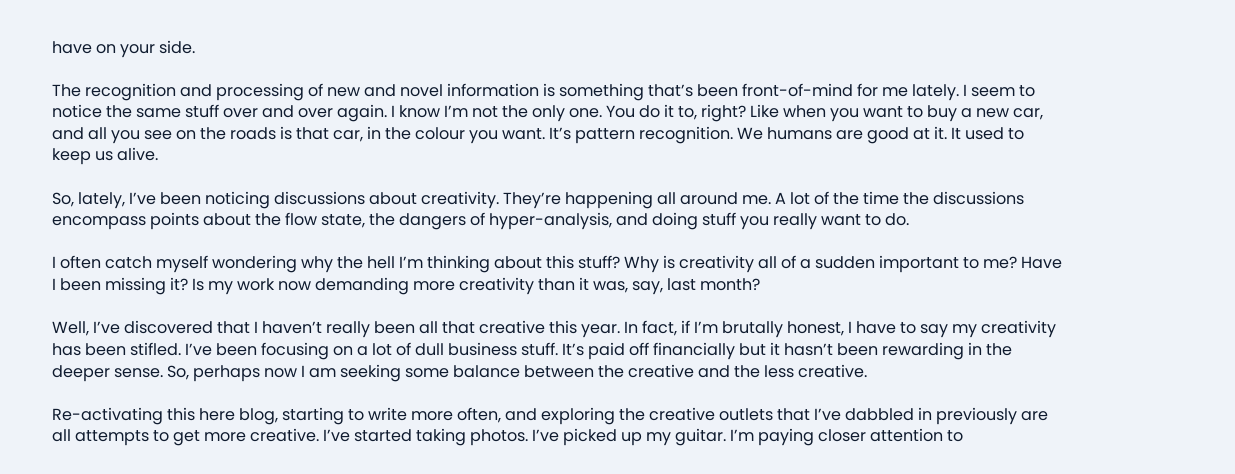have on your side.

The recognition and processing of new and novel information is something that’s been front-of-mind for me lately. I seem to notice the same stuff over and over again. I know I’m not the only one. You do it to, right? Like when you want to buy a new car, and all you see on the roads is that car, in the colour you want. It’s pattern recognition. We humans are good at it. It used to keep us alive.

So, lately, I’ve been noticing discussions about creativity. They’re happening all around me. A lot of the time the discussions encompass points about the flow state, the dangers of hyper-analysis, and doing stuff you really want to do.

I often catch myself wondering why the hell I’m thinking about this stuff? Why is creativity all of a sudden important to me? Have I been missing it? Is my work now demanding more creativity than it was, say, last month?

Well, I’ve discovered that I haven’t really been all that creative this year. In fact, if I’m brutally honest, I have to say my creativity has been stifled. I’ve been focusing on a lot of dull business stuff. It’s paid off financially but it hasn’t been rewarding in the deeper sense. So, perhaps now I am seeking some balance between the creative and the less creative.

Re-activating this here blog, starting to write more often, and exploring the creative outlets that I’ve dabbled in previously are all attempts to get more creative. I’ve started taking photos. I’ve picked up my guitar. I’m paying closer attention to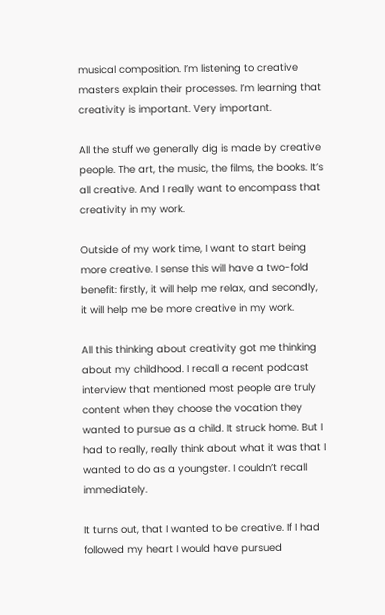musical composition. I’m listening to creative masters explain their processes. I’m learning that creativity is important. Very important.

All the stuff we generally dig is made by creative people. The art, the music, the films, the books. It’s all creative. And I really want to encompass that creativity in my work.

Outside of my work time, I want to start being more creative. I sense this will have a two-fold benefit: firstly, it will help me relax, and secondly, it will help me be more creative in my work.

All this thinking about creativity got me thinking about my childhood. I recall a recent podcast interview that mentioned most people are truly content when they choose the vocation they wanted to pursue as a child. It struck home. But I had to really, really think about what it was that I wanted to do as a youngster. I couldn’t recall immediately.

It turns out, that I wanted to be creative. If I had followed my heart I would have pursued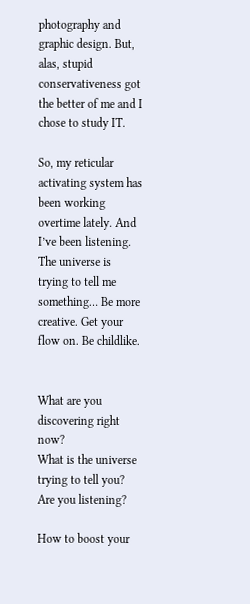photography and graphic design. But, alas, stupid conservativeness got the better of me and I chose to study IT.

So, my reticular activating system has been working overtime lately. And I’ve been listening. The universe is trying to tell me something… Be more creative. Get your flow on. Be childlike.


What are you discovering right now?
What is the universe trying to tell you?
Are you listening?

How to boost your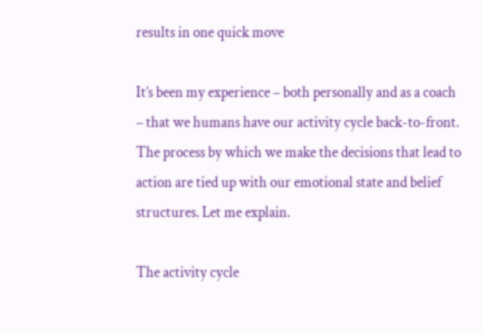results in one quick move

It’s been my experience – both personally and as a coach – that we humans have our activity cycle back-to-front. The process by which we make the decisions that lead to action are tied up with our emotional state and belief structures. Let me explain.

The activity cycle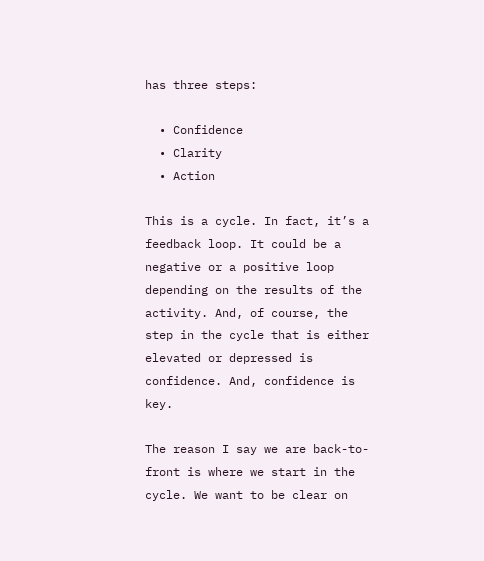has three steps:

  • Confidence
  • Clarity
  • Action

This is a cycle. In fact, it’s a feedback loop. It could be a negative or a positive loop depending on the results of the activity. And, of course, the step in the cycle that is either elevated or depressed is confidence. And, confidence is key.

The reason I say we are back-to-front is where we start in the cycle. We want to be clear on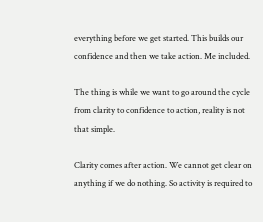everything before we get started. This builds our confidence and then we take action. Me included.

The thing is while we want to go around the cycle from clarity to confidence to action, reality is not that simple.

Clarity comes after action. We cannot get clear on anything if we do nothing. So activity is required to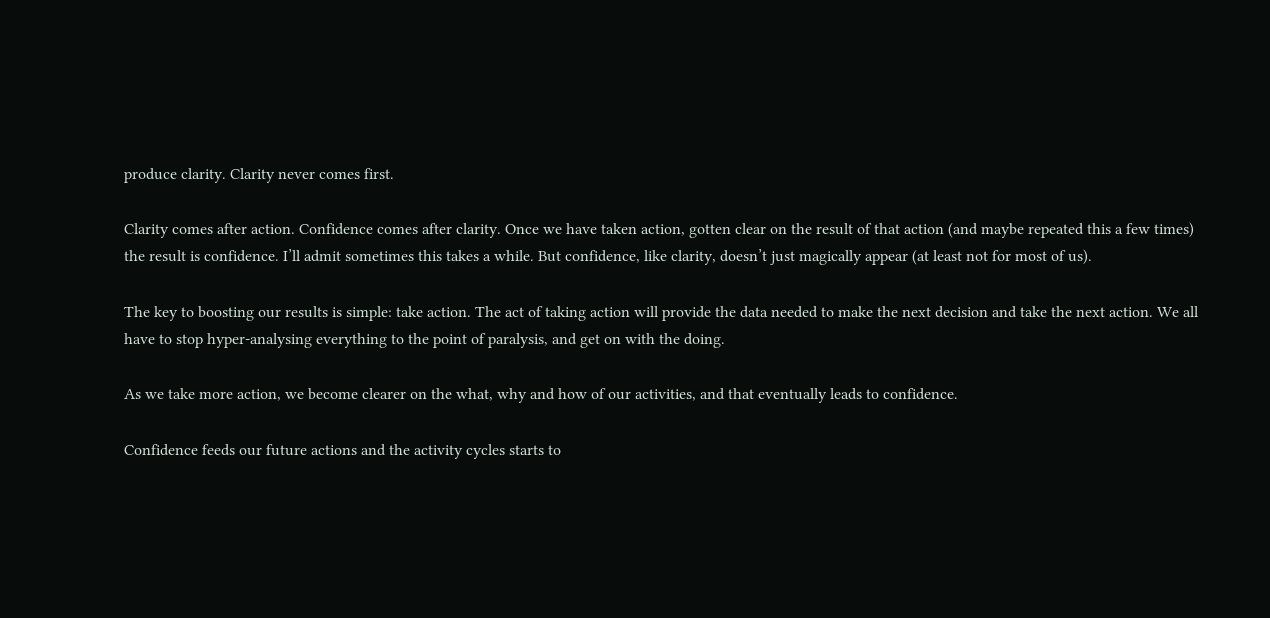produce clarity. Clarity never comes first.

Clarity comes after action. Confidence comes after clarity. Once we have taken action, gotten clear on the result of that action (and maybe repeated this a few times) the result is confidence. I’ll admit sometimes this takes a while. But confidence, like clarity, doesn’t just magically appear (at least not for most of us).

The key to boosting our results is simple: take action. The act of taking action will provide the data needed to make the next decision and take the next action. We all have to stop hyper-analysing everything to the point of paralysis, and get on with the doing.

As we take more action, we become clearer on the what, why and how of our activities, and that eventually leads to confidence.

Confidence feeds our future actions and the activity cycles starts to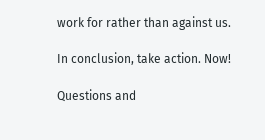work for rather than against us.

In conclusion, take action. Now!

Questions and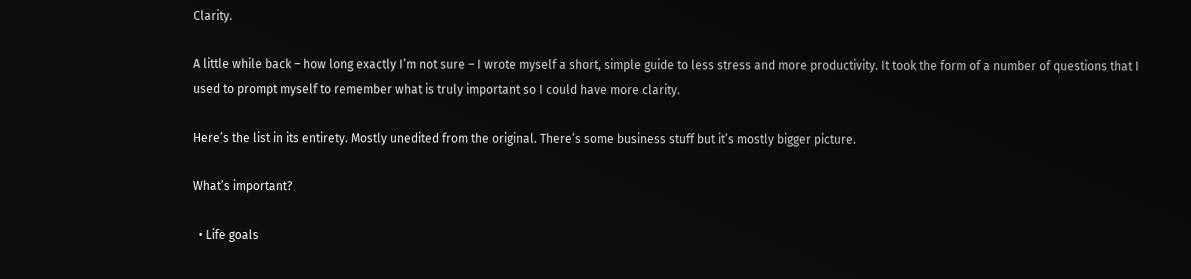Clarity.

A little while back – how long exactly I’m not sure – I wrote myself a short, simple guide to less stress and more productivity. It took the form of a number of questions that I used to prompt myself to remember what is truly important so I could have more clarity.

Here’s the list in its entirety. Mostly unedited from the original. There’s some business stuff but it’s mostly bigger picture.

What’s important?

  • Life goals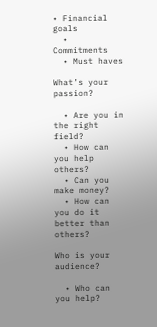• Financial goals
  • Commitments
  • Must haves

What’s your passion?

  • Are you in the right field?
  • How can you help others?
  • Can you make money?
  • How can you do it better than others?

Who is your audience?

  • Who can you help?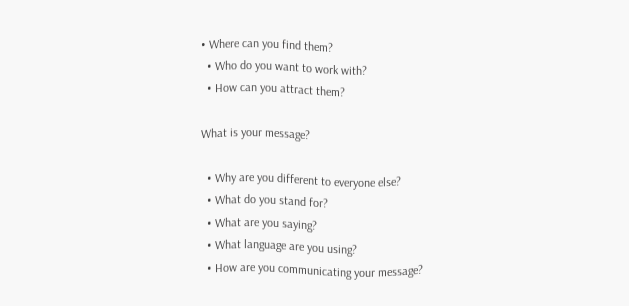• Where can you find them?
  • Who do you want to work with?
  • How can you attract them?

What is your message?

  • Why are you different to everyone else?
  • What do you stand for?
  • What are you saying?
  • What language are you using?
  • How are you communicating your message?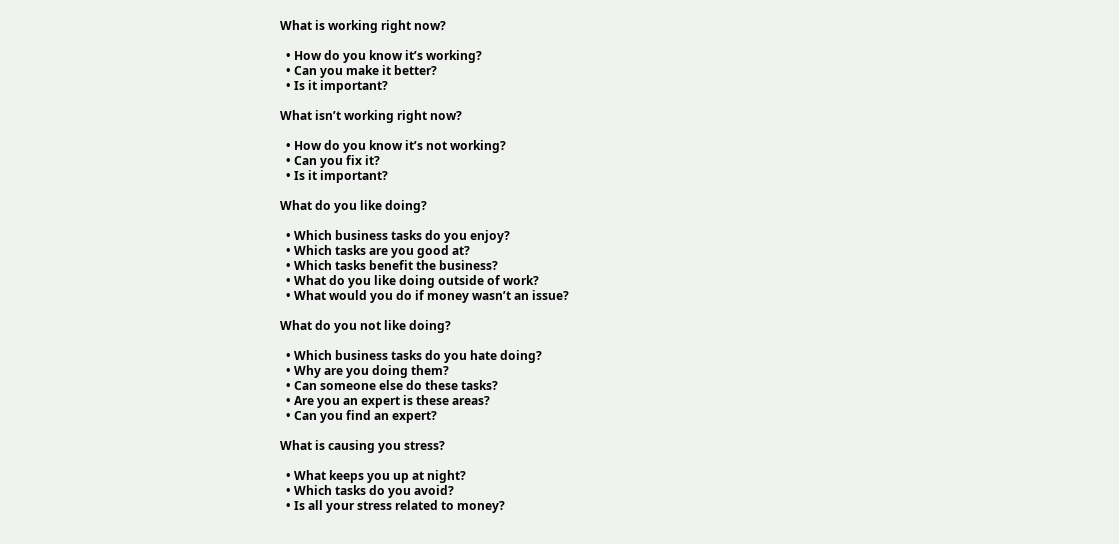What is working right now?

  • How do you know it’s working?
  • Can you make it better?
  • Is it important?

What isn’t working right now?

  • How do you know it’s not working?
  • Can you fix it?
  • Is it important?

What do you like doing?

  • Which business tasks do you enjoy?
  • Which tasks are you good at?
  • Which tasks benefit the business?
  • What do you like doing outside of work?
  • What would you do if money wasn’t an issue?

What do you not like doing?

  • Which business tasks do you hate doing?
  • Why are you doing them?
  • Can someone else do these tasks?
  • Are you an expert is these areas?
  • Can you find an expert?

What is causing you stress?

  • What keeps you up at night?
  • Which tasks do you avoid?
  • Is all your stress related to money?